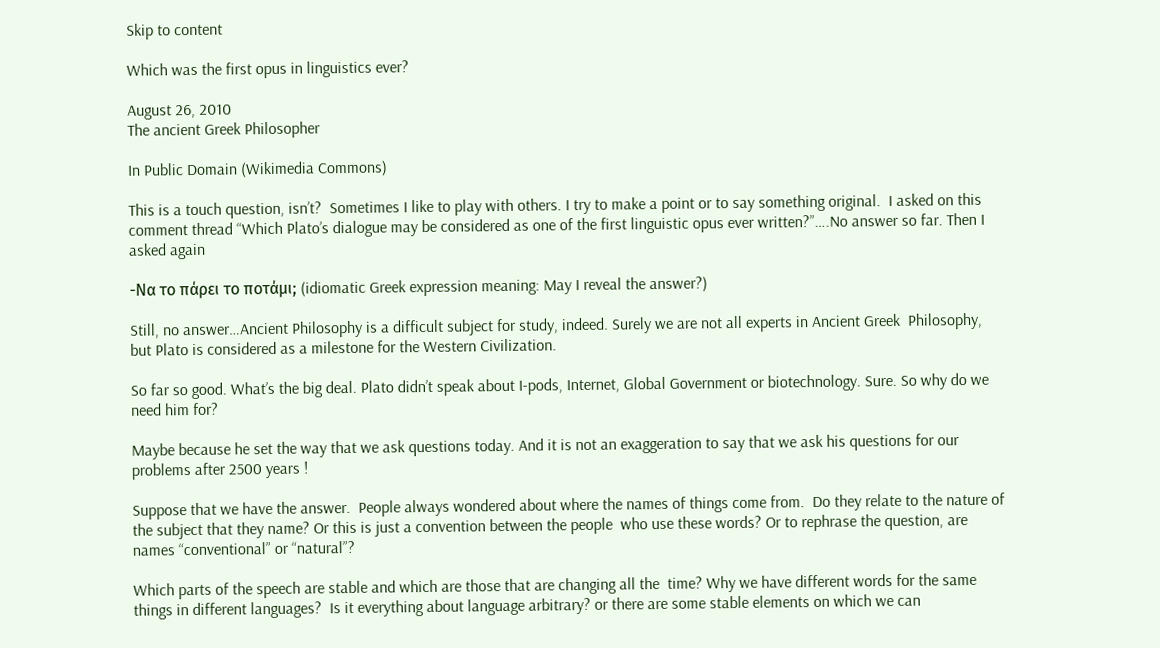Skip to content

Which was the first opus in linguistics ever?

August 26, 2010
The ancient Greek Philosopher

In Public Domain (Wikimedia Commons)

This is a touch question, isn’t?  Sometimes I like to play with others. I try to make a point or to say something original.  I asked on this comment thread “Which Plato’s dialogue may be considered as one of the first linguistic opus ever written?”….No answer so far. Then I asked again

-Να το πάρει το ποτάμι; (idiomatic Greek expression meaning: May I reveal the answer?)

Still, no answer…Ancient Philosophy is a difficult subject for study, indeed. Surely we are not all experts in Ancient Greek  Philosophy, but Plato is considered as a milestone for the Western Civilization.

So far so good. What’s the big deal. Plato didn’t speak about I-pods, Internet, Global Government or biotechnology. Sure. So why do we need him for?

Maybe because he set the way that we ask questions today. And it is not an exaggeration to say that we ask his questions for our problems after 2500 years !

Suppose that we have the answer.  People always wondered about where the names of things come from.  Do they relate to the nature of the subject that they name? Or this is just a convention between the people  who use these words? Or to rephrase the question, are names “conventional” or “natural”?

Which parts of the speech are stable and which are those that are changing all the  time? Why we have different words for the same things in different languages?  Is it everything about language arbitrary? or there are some stable elements on which we can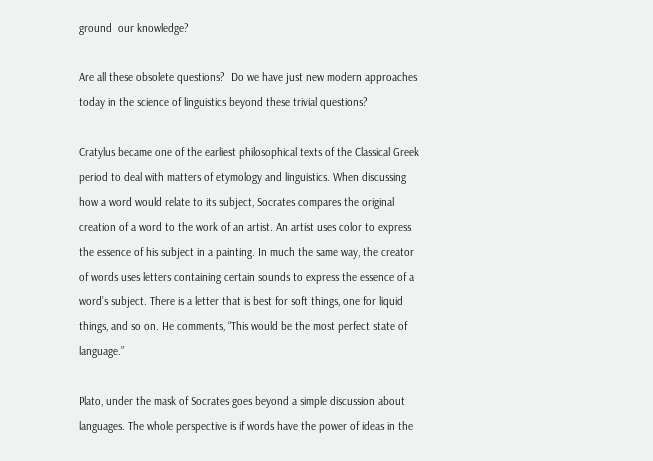ground  our knowledge?

Are all these obsolete questions?  Do we have just new modern approaches today in the science of linguistics beyond these trivial questions?

Cratylus became one of the earliest philosophical texts of the Classical Greek period to deal with matters of etymology and linguistics. When discussing how a word would relate to its subject, Socrates compares the original creation of a word to the work of an artist. An artist uses color to express the essence of his subject in a painting. In much the same way, the creator of words uses letters containing certain sounds to express the essence of a word’s subject. There is a letter that is best for soft things, one for liquid things, and so on. He comments, “This would be the most perfect state of language.”

Plato, under the mask of Socrates goes beyond a simple discussion about languages. The whole perspective is if words have the power of ideas in the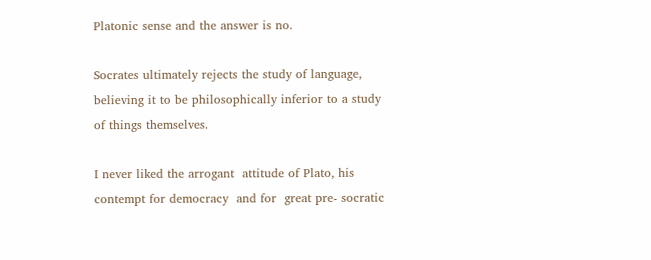Platonic sense and the answer is no.

Socrates ultimately rejects the study of language, believing it to be philosophically inferior to a study of things themselves.

I never liked the arrogant  attitude of Plato, his contempt for democracy  and for  great pre- socratic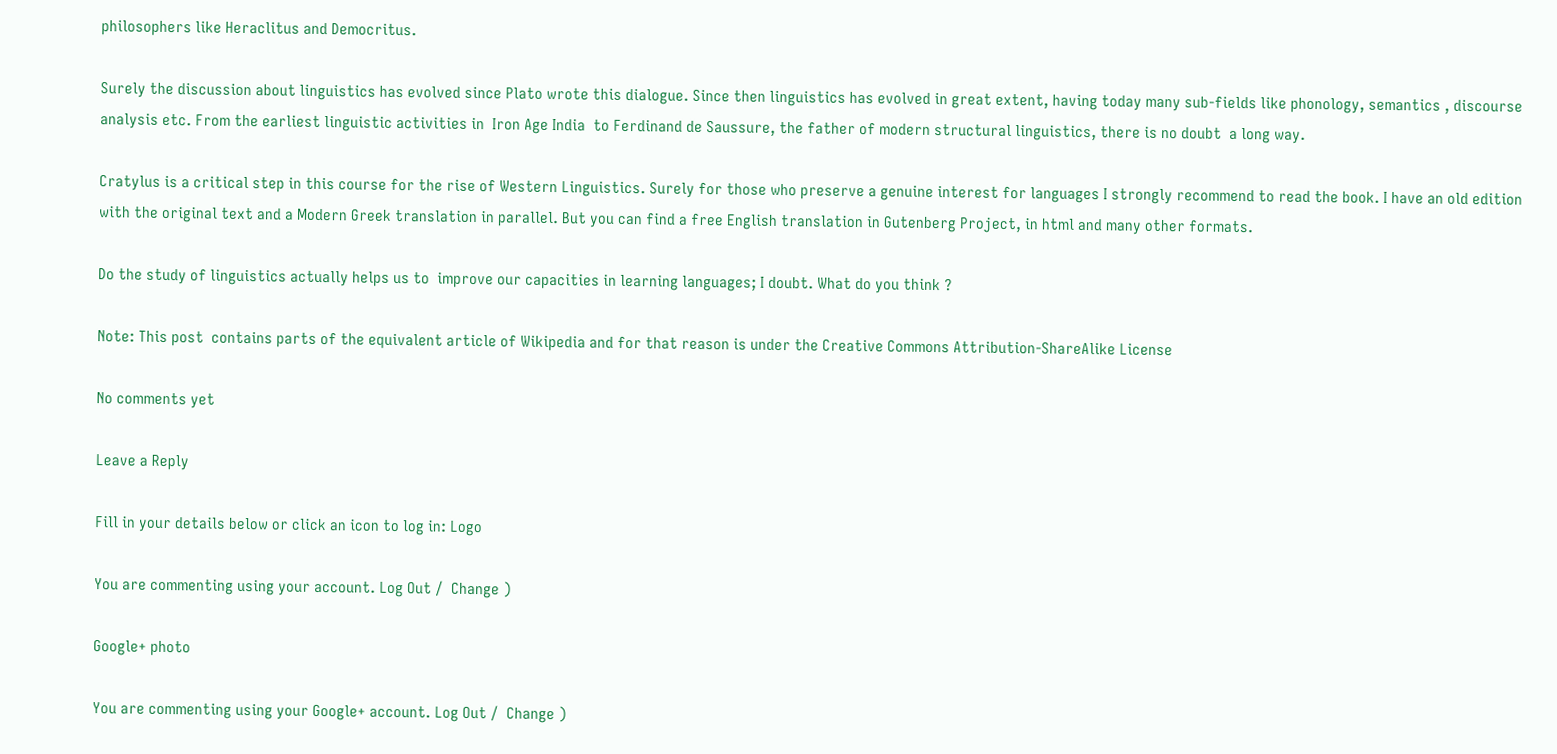philosophers like Heraclitus and Democritus.

Surely the discussion about linguistics has evolved since Plato wrote this dialogue. Since then linguistics has evolved in great extent, having today many sub-fields like phonology, semantics , discourse analysis etc. From the earliest linguistic activities in  Iron Age India  to Ferdinand de Saussure, the father of modern structural linguistics, there is no doubt  a long way.

Cratylus is a critical step in this course for the rise of Western Linguistics. Surely for those who preserve a genuine interest for languages I strongly recommend to read the book. I have an old edition with the original text and a Modern Greek translation in parallel. But you can find a free English translation in Gutenberg Project, in html and many other formats.

Do the study of linguistics actually helps us to  improve our capacities in learning languages; I doubt. What do you think ?

Note: This post  contains parts of the equivalent article of Wikipedia and for that reason is under the Creative Commons Attribution-ShareAlike License

No comments yet

Leave a Reply

Fill in your details below or click an icon to log in: Logo

You are commenting using your account. Log Out /  Change )

Google+ photo

You are commenting using your Google+ account. Log Out /  Change )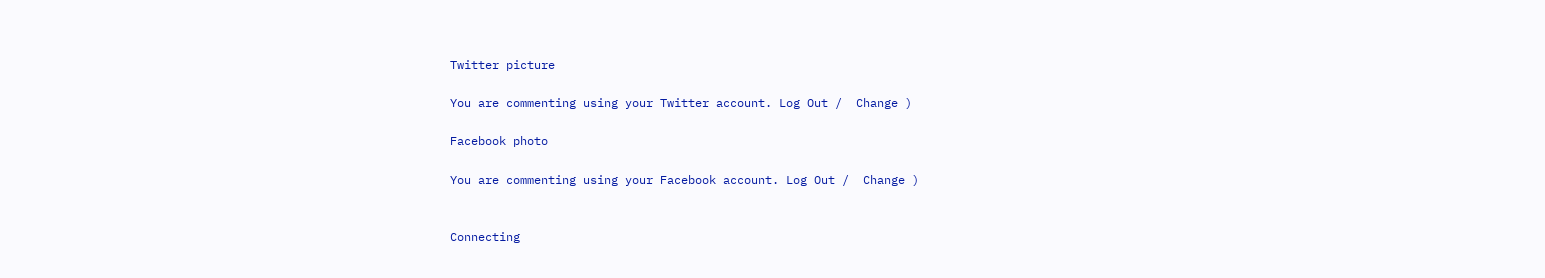Twitter picture

You are commenting using your Twitter account. Log Out /  Change )

Facebook photo

You are commenting using your Facebook account. Log Out /  Change )


Connecting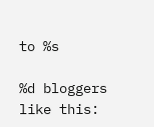to %s

%d bloggers like this: